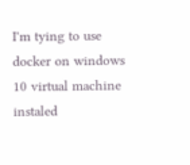I'm tying to use docker on windows 10 virtual machine instaled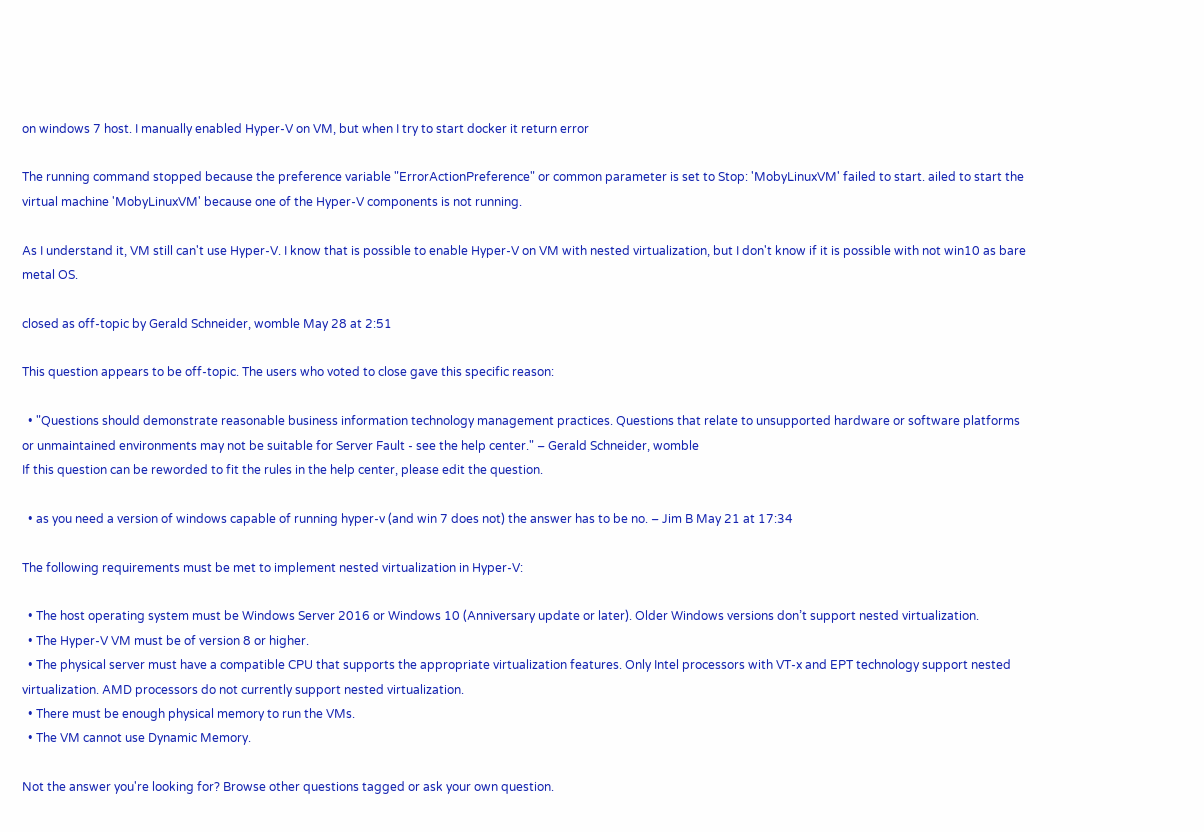on windows 7 host. I manually enabled Hyper-V on VM, but when I try to start docker it return error

The running command stopped because the preference variable "ErrorActionPreference" or common parameter is set to Stop: 'MobyLinuxVM' failed to start. ailed to start the virtual machine 'MobyLinuxVM' because one of the Hyper-V components is not running.

As I understand it, VM still can't use Hyper-V. I know that is possible to enable Hyper-V on VM with nested virtualization, but I don't know if it is possible with not win10 as bare metal OS.

closed as off-topic by Gerald Schneider, womble May 28 at 2:51

This question appears to be off-topic. The users who voted to close gave this specific reason:

  • "Questions should demonstrate reasonable business information technology management practices. Questions that relate to unsupported hardware or software platforms or unmaintained environments may not be suitable for Server Fault - see the help center." – Gerald Schneider, womble
If this question can be reworded to fit the rules in the help center, please edit the question.

  • as you need a version of windows capable of running hyper-v (and win 7 does not) the answer has to be no. – Jim B May 21 at 17:34

The following requirements must be met to implement nested virtualization in Hyper-V:

  • The host operating system must be Windows Server 2016 or Windows 10 (Anniversary update or later). Older Windows versions don’t support nested virtualization.
  • The Hyper-V VM must be of version 8 or higher.
  • The physical server must have a compatible CPU that supports the appropriate virtualization features. Only Intel processors with VT-x and EPT technology support nested virtualization. AMD processors do not currently support nested virtualization.
  • There must be enough physical memory to run the VMs.
  • The VM cannot use Dynamic Memory.

Not the answer you're looking for? Browse other questions tagged or ask your own question.